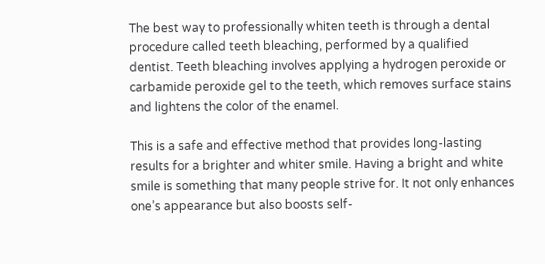The best way to professionally whiten teeth is through a dental procedure called teeth bleaching, performed by a qualified dentist. Teeth bleaching involves applying a hydrogen peroxide or carbamide peroxide gel to the teeth, which removes surface stains and lightens the color of the enamel.

This is a safe and effective method that provides long-lasting results for a brighter and whiter smile. Having a bright and white smile is something that many people strive for. It not only enhances one’s appearance but also boosts self-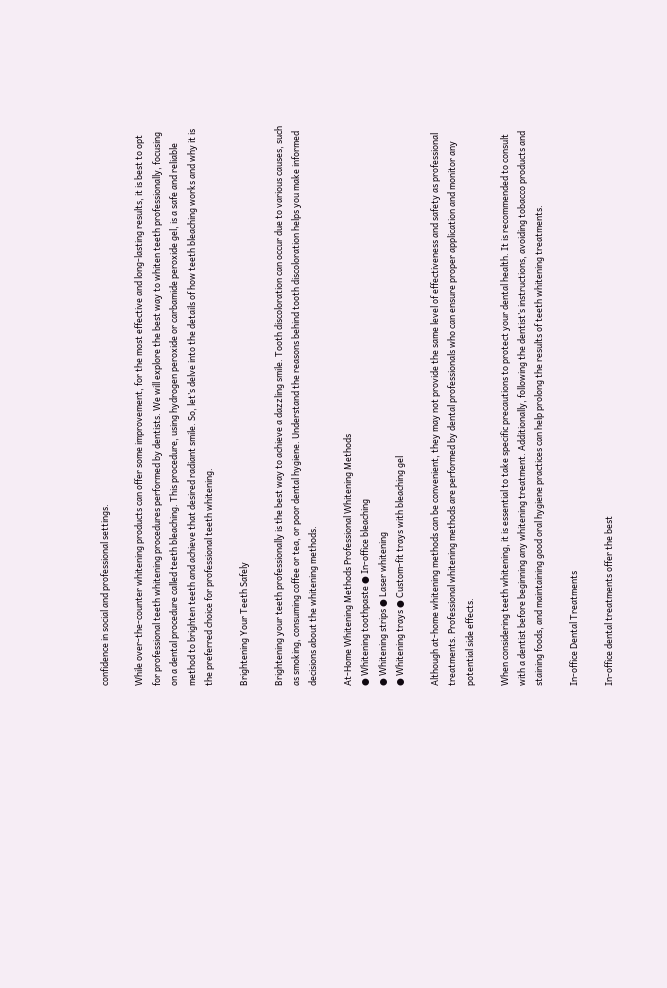confidence in social and professional settings.

While over-the-counter whitening products can offer some improvement, for the most effective and long-lasting results, it is best to opt for professional teeth whitening procedures performed by dentists. We will explore the best way to whiten teeth professionally, focusing on a dental procedure called teeth bleaching. This procedure, using hydrogen peroxide or carbamide peroxide gel, is a safe and reliable method to brighten teeth and achieve that desired radiant smile. So, let’s delve into the details of how teeth bleaching works and why it is the preferred choice for professional teeth whitening.

Brightening Your Teeth Safely

Brightening your teeth professionally is the best way to achieve a dazzling smile. Tooth discoloration can occur due to various causes, such as smoking, consuming coffee or tea, or poor dental hygiene. Understand the reasons behind tooth discoloration helps you make informed decisions about the whitening methods.

At-Home Whitening Methods Professional Whitening Methods
● Whitening toothpaste ● In-office bleaching
● Whitening strips ● Laser whitening
● Whitening trays ● Custom-fit trays with bleaching gel

Although at-home whitening methods can be convenient, they may not provide the same level of effectiveness and safety as professional treatments. Professional whitening methods are performed by dental professionals who can ensure proper application and monitor any potential side effects.

When considering teeth whitening, it is essential to take specific precautions to protect your dental health. It is recommended to consult with a dentist before beginning any whitening treatment. Additionally, following the dentist’s instructions, avoiding tobacco products and staining foods, and maintaining good oral hygiene practices can help prolong the results of teeth whitening treatments.

In-office Dental Treatments

In-office dental treatments offer the best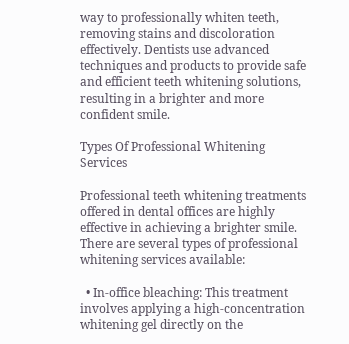way to professionally whiten teeth, removing stains and discoloration effectively. Dentists use advanced techniques and products to provide safe and efficient teeth whitening solutions, resulting in a brighter and more confident smile.

Types Of Professional Whitening Services

Professional teeth whitening treatments offered in dental offices are highly effective in achieving a brighter smile. There are several types of professional whitening services available:

  • In-office bleaching: This treatment involves applying a high-concentration whitening gel directly on the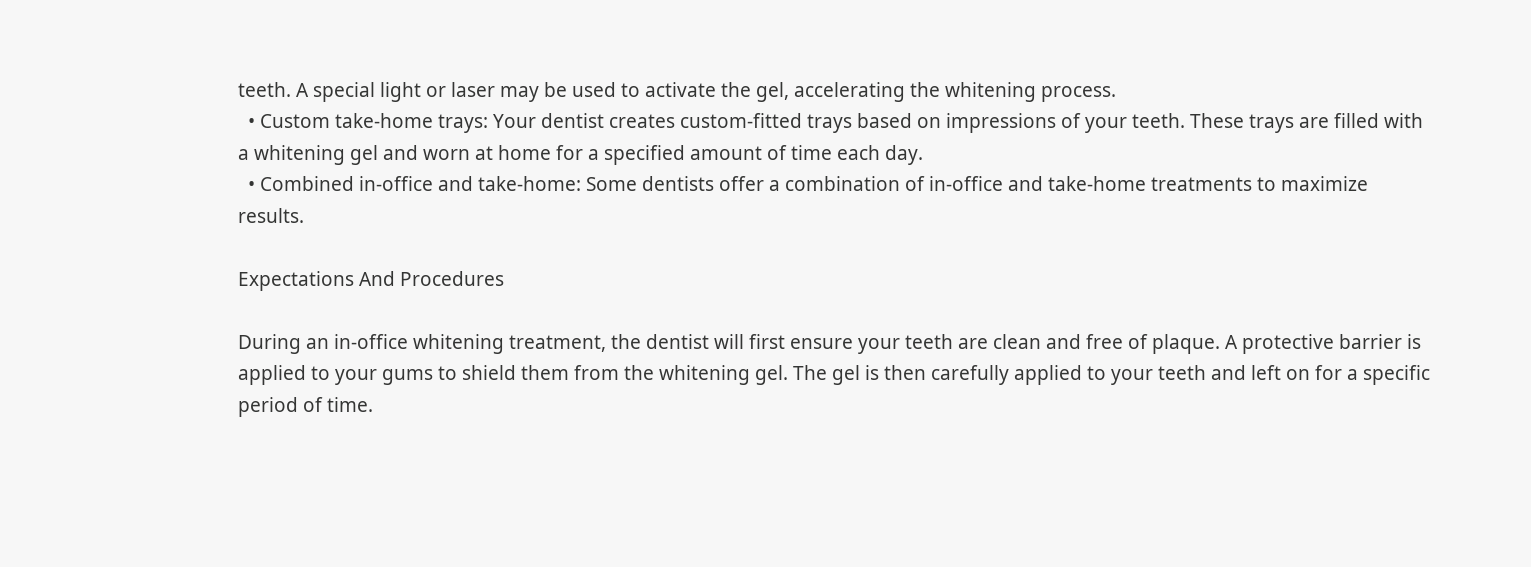teeth. A special light or laser may be used to activate the gel, accelerating the whitening process.
  • Custom take-home trays: Your dentist creates custom-fitted trays based on impressions of your teeth. These trays are filled with a whitening gel and worn at home for a specified amount of time each day.
  • Combined in-office and take-home: Some dentists offer a combination of in-office and take-home treatments to maximize results.

Expectations And Procedures

During an in-office whitening treatment, the dentist will first ensure your teeth are clean and free of plaque. A protective barrier is applied to your gums to shield them from the whitening gel. The gel is then carefully applied to your teeth and left on for a specific period of time.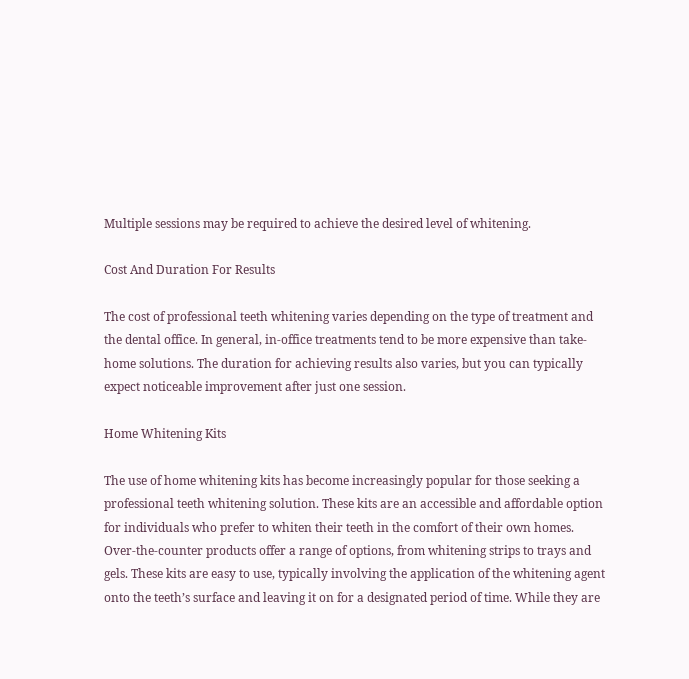Multiple sessions may be required to achieve the desired level of whitening.

Cost And Duration For Results

The cost of professional teeth whitening varies depending on the type of treatment and the dental office. In general, in-office treatments tend to be more expensive than take-home solutions. The duration for achieving results also varies, but you can typically expect noticeable improvement after just one session.

Home Whitening Kits

The use of home whitening kits has become increasingly popular for those seeking a professional teeth whitening solution. These kits are an accessible and affordable option for individuals who prefer to whiten their teeth in the comfort of their own homes. Over-the-counter products offer a range of options, from whitening strips to trays and gels. These kits are easy to use, typically involving the application of the whitening agent onto the teeth’s surface and leaving it on for a designated period of time. While they are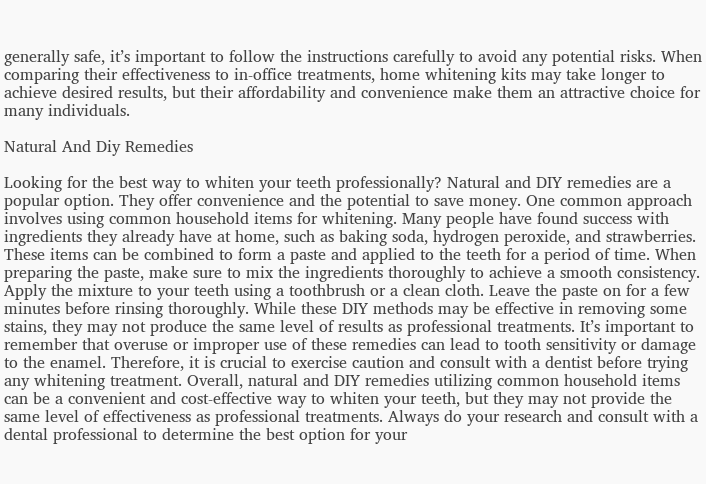generally safe, it’s important to follow the instructions carefully to avoid any potential risks. When comparing their effectiveness to in-office treatments, home whitening kits may take longer to achieve desired results, but their affordability and convenience make them an attractive choice for many individuals.

Natural And Diy Remedies

Looking for the best way to whiten your teeth professionally? Natural and DIY remedies are a popular option. They offer convenience and the potential to save money. One common approach involves using common household items for whitening. Many people have found success with ingredients they already have at home, such as baking soda, hydrogen peroxide, and strawberries. These items can be combined to form a paste and applied to the teeth for a period of time. When preparing the paste, make sure to mix the ingredients thoroughly to achieve a smooth consistency. Apply the mixture to your teeth using a toothbrush or a clean cloth. Leave the paste on for a few minutes before rinsing thoroughly. While these DIY methods may be effective in removing some stains, they may not produce the same level of results as professional treatments. It’s important to remember that overuse or improper use of these remedies can lead to tooth sensitivity or damage to the enamel. Therefore, it is crucial to exercise caution and consult with a dentist before trying any whitening treatment. Overall, natural and DIY remedies utilizing common household items can be a convenient and cost-effective way to whiten your teeth, but they may not provide the same level of effectiveness as professional treatments. Always do your research and consult with a dental professional to determine the best option for your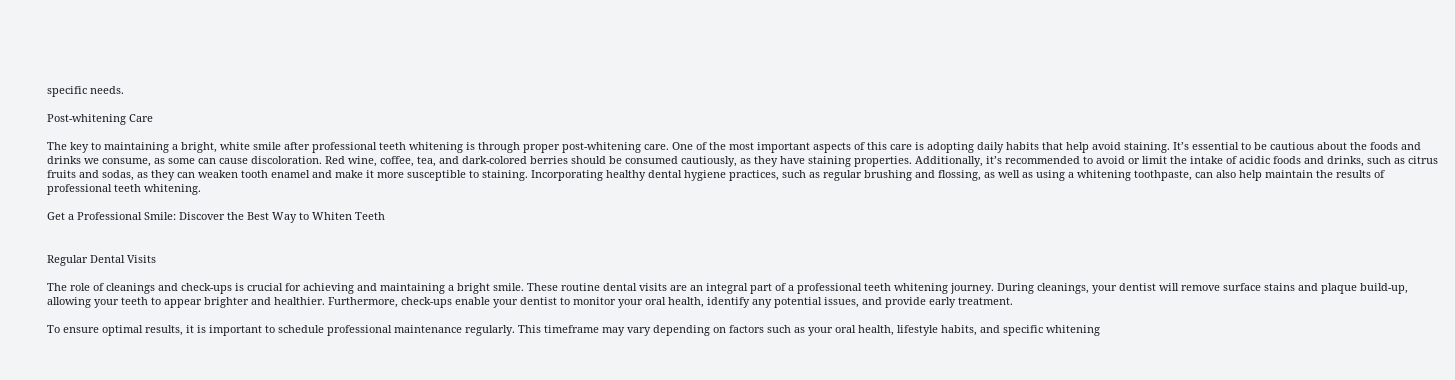specific needs.

Post-whitening Care

The key to maintaining a bright, white smile after professional teeth whitening is through proper post-whitening care. One of the most important aspects of this care is adopting daily habits that help avoid staining. It’s essential to be cautious about the foods and drinks we consume, as some can cause discoloration. Red wine, coffee, tea, and dark-colored berries should be consumed cautiously, as they have staining properties. Additionally, it’s recommended to avoid or limit the intake of acidic foods and drinks, such as citrus fruits and sodas, as they can weaken tooth enamel and make it more susceptible to staining. Incorporating healthy dental hygiene practices, such as regular brushing and flossing, as well as using a whitening toothpaste, can also help maintain the results of professional teeth whitening.

Get a Professional Smile: Discover the Best Way to Whiten Teeth


Regular Dental Visits

The role of cleanings and check-ups is crucial for achieving and maintaining a bright smile. These routine dental visits are an integral part of a professional teeth whitening journey. During cleanings, your dentist will remove surface stains and plaque build-up, allowing your teeth to appear brighter and healthier. Furthermore, check-ups enable your dentist to monitor your oral health, identify any potential issues, and provide early treatment.

To ensure optimal results, it is important to schedule professional maintenance regularly. This timeframe may vary depending on factors such as your oral health, lifestyle habits, and specific whitening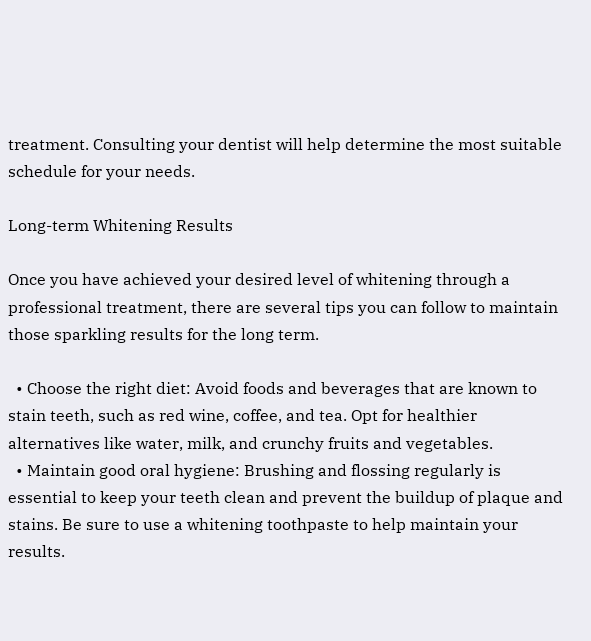treatment. Consulting your dentist will help determine the most suitable schedule for your needs.

Long-term Whitening Results

Once you have achieved your desired level of whitening through a professional treatment, there are several tips you can follow to maintain those sparkling results for the long term.

  • Choose the right diet: Avoid foods and beverages that are known to stain teeth, such as red wine, coffee, and tea. Opt for healthier alternatives like water, milk, and crunchy fruits and vegetables.
  • Maintain good oral hygiene: Brushing and flossing regularly is essential to keep your teeth clean and prevent the buildup of plaque and stains. Be sure to use a whitening toothpaste to help maintain your results.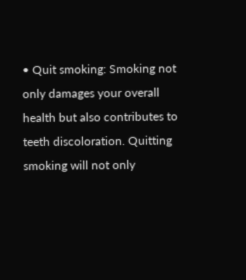• Quit smoking: Smoking not only damages your overall health but also contributes to teeth discoloration. Quitting smoking will not only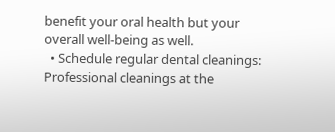benefit your oral health but your overall well-being as well.
  • Schedule regular dental cleanings: Professional cleanings at the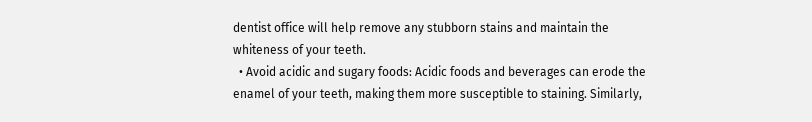dentist office will help remove any stubborn stains and maintain the whiteness of your teeth.
  • Avoid acidic and sugary foods: Acidic foods and beverages can erode the enamel of your teeth, making them more susceptible to staining. Similarly,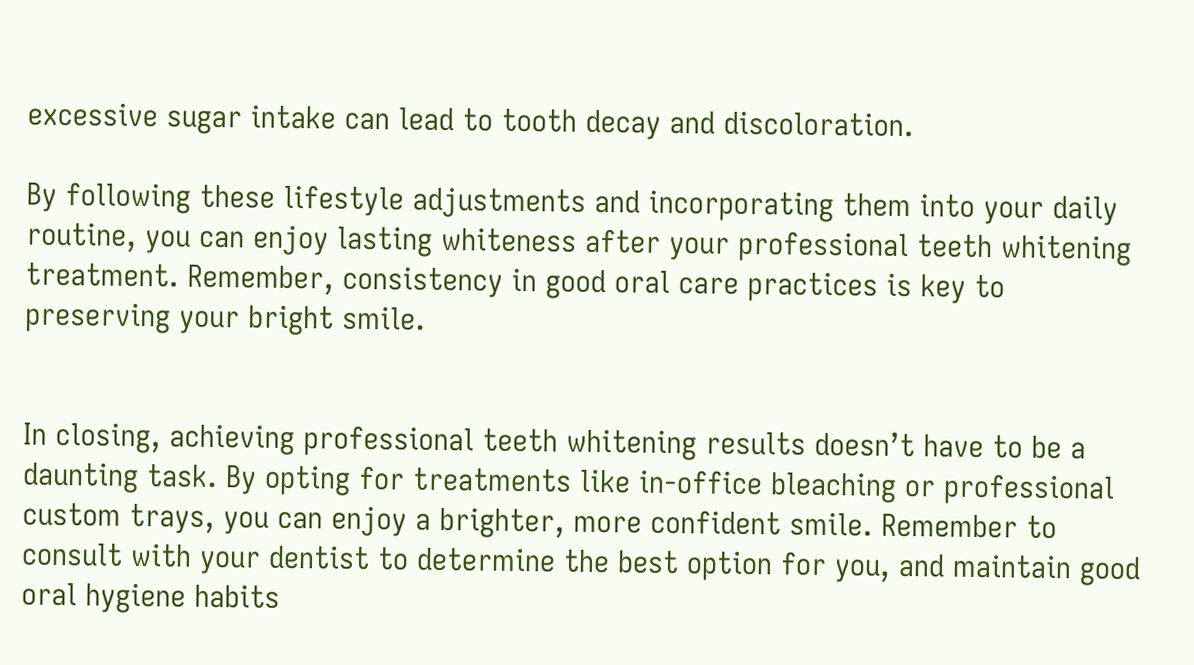excessive sugar intake can lead to tooth decay and discoloration.

By following these lifestyle adjustments and incorporating them into your daily routine, you can enjoy lasting whiteness after your professional teeth whitening treatment. Remember, consistency in good oral care practices is key to preserving your bright smile.


In closing, achieving professional teeth whitening results doesn’t have to be a daunting task. By opting for treatments like in-office bleaching or professional custom trays, you can enjoy a brighter, more confident smile. Remember to consult with your dentist to determine the best option for you, and maintain good oral hygiene habits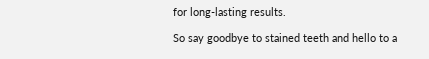for long-lasting results.

So say goodbye to stained teeth and hello to a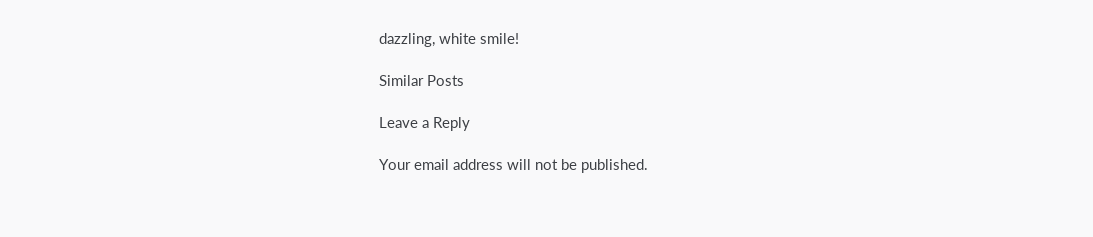dazzling, white smile!

Similar Posts

Leave a Reply

Your email address will not be published.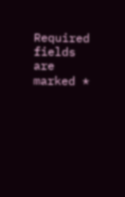Required fields are marked *